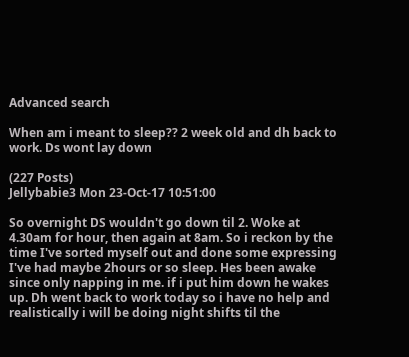Advanced search

When am i meant to sleep?? 2 week old and dh back to work. Ds wont lay down

(227 Posts)
Jellybabie3 Mon 23-Oct-17 10:51:00

So overnight DS wouldn't go down til 2. Woke at 4.30am for hour, then again at 8am. So i reckon by the time I've sorted myself out and done some expressing I've had maybe 2hours or so sleep. Hes been awake since only napping in me. if i put him down he wakes up. Dh went back to work today so i have no help and realistically i will be doing night shifts til the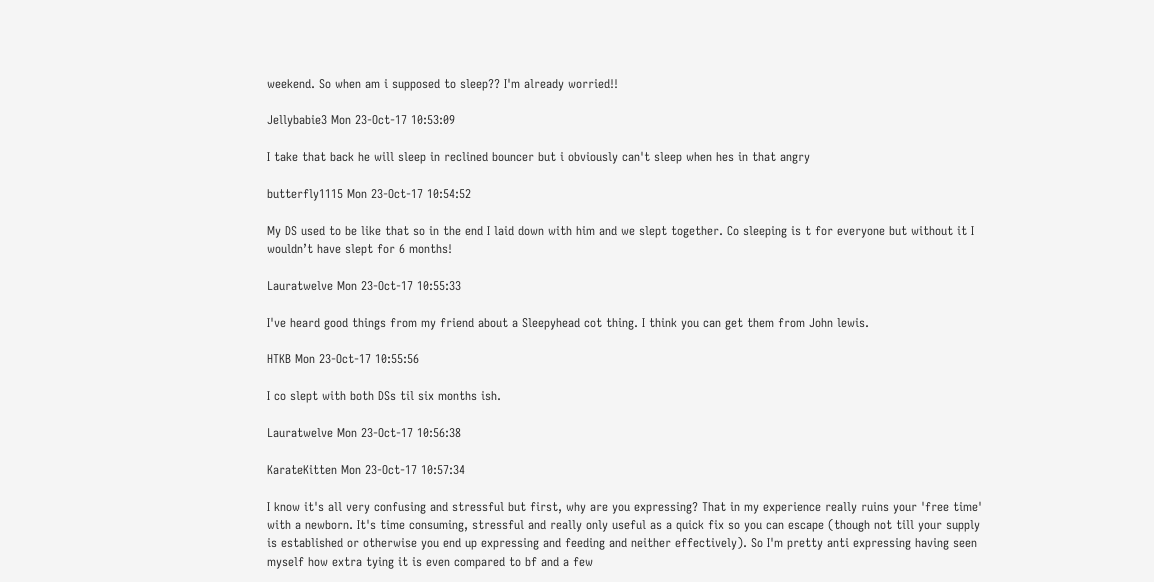weekend. So when am i supposed to sleep?? I'm already worried!!

Jellybabie3 Mon 23-Oct-17 10:53:09

I take that back he will sleep in reclined bouncer but i obviously can't sleep when hes in that angry

butterfly1115 Mon 23-Oct-17 10:54:52

My DS used to be like that so in the end I laid down with him and we slept together. Co sleeping is t for everyone but without it I wouldn’t have slept for 6 months!

Lauratwelve Mon 23-Oct-17 10:55:33

I've heard good things from my friend about a Sleepyhead cot thing. I think you can get them from John lewis.

HTKB Mon 23-Oct-17 10:55:56

I co slept with both DSs til six months ish.

Lauratwelve Mon 23-Oct-17 10:56:38

KarateKitten Mon 23-Oct-17 10:57:34

I know it's all very confusing and stressful but first, why are you expressing? That in my experience really ruins your 'free time' with a newborn. It's time consuming, stressful and really only useful as a quick fix so you can escape (though not till your supply is established or otherwise you end up expressing and feeding and neither effectively). So I'm pretty anti expressing having seen myself how extra tying it is even compared to bf and a few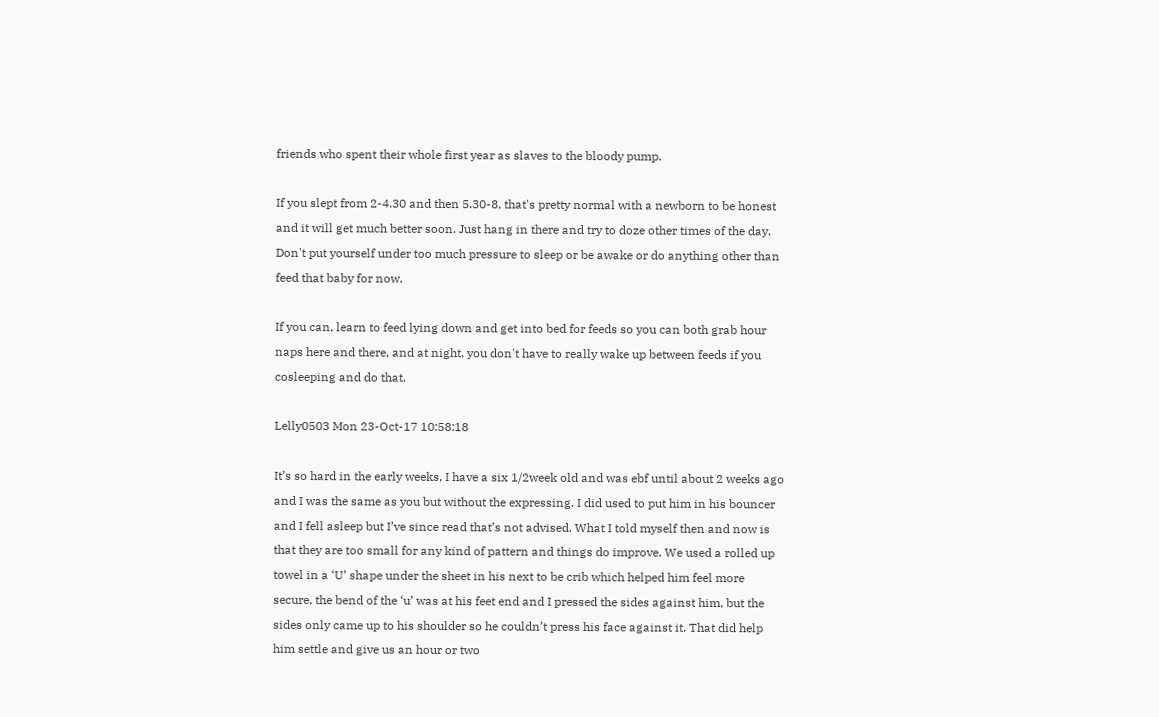friends who spent their whole first year as slaves to the bloody pump.

If you slept from 2-4.30 and then 5.30-8, that's pretty normal with a newborn to be honest and it will get much better soon. Just hang in there and try to doze other times of the day. Don't put yourself under too much pressure to sleep or be awake or do anything other than feed that baby for now.

If you can, learn to feed lying down and get into bed for feeds so you can both grab hour naps here and there, and at night, you don't have to really wake up between feeds if you cosleeping and do that.

Lelly0503 Mon 23-Oct-17 10:58:18

It’s so hard in the early weeks, I have a six 1/2week old and was ebf until about 2 weeks ago and I was the same as you but without the expressing. I did used to put him in his bouncer and I fell asleep but I’ve since read that’s not advised. What I told myself then and now is that they are too small for any kind of pattern and things do improve. We used a rolled up towel in a ‘U’ shape under the sheet in his next to be crib which helped him feel more secure, the bend of the ‘u’ was at his feet end and I pressed the sides against him, but the sides only came up to his shoulder so he couldn’t press his face against it. That did help him settle and give us an hour or two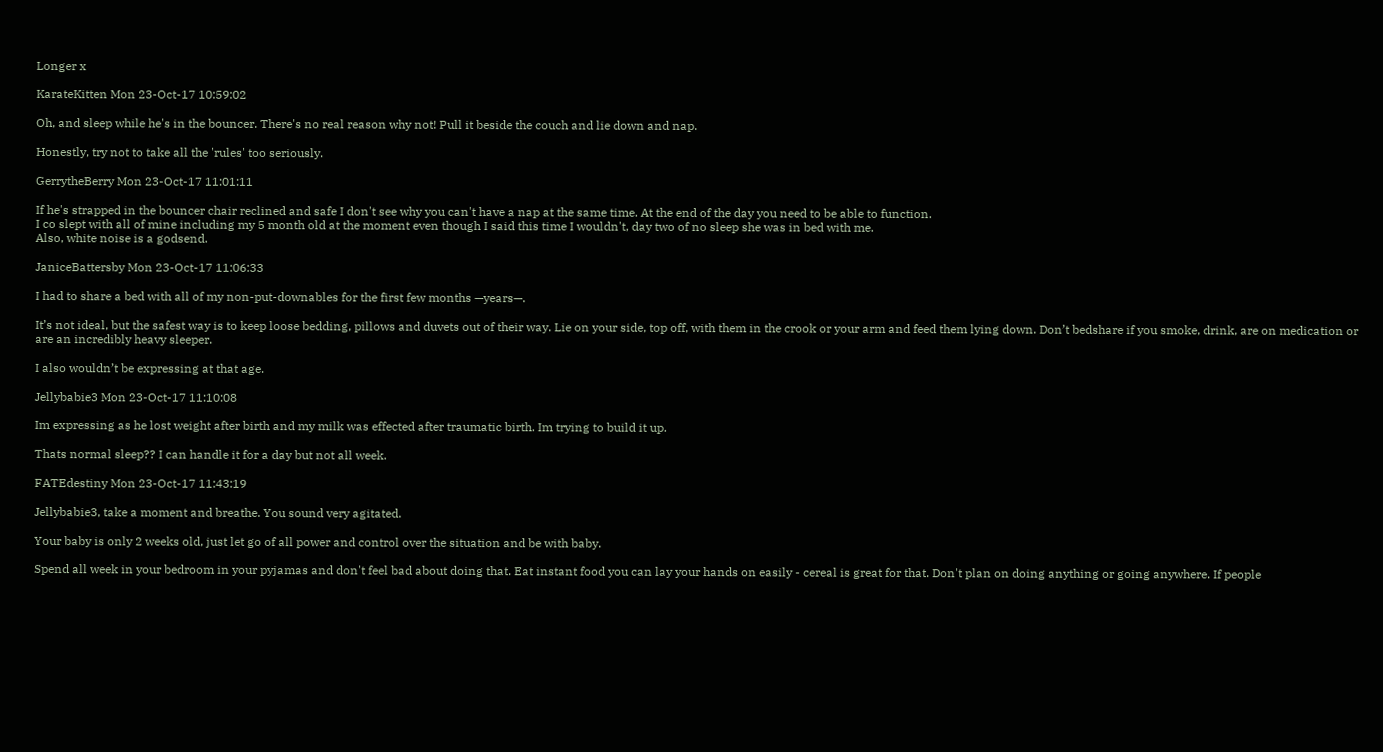Longer x

KarateKitten Mon 23-Oct-17 10:59:02

Oh, and sleep while he's in the bouncer. There's no real reason why not! Pull it beside the couch and lie down and nap.

Honestly, try not to take all the 'rules' too seriously.

GerrytheBerry Mon 23-Oct-17 11:01:11

If he's strapped in the bouncer chair reclined and safe I don't see why you can't have a nap at the same time. At the end of the day you need to be able to function.
I co slept with all of mine including my 5 month old at the moment even though I said this time I wouldn't, day two of no sleep she was in bed with me.
Also, white noise is a godsend.

JaniceBattersby Mon 23-Oct-17 11:06:33

I had to share a bed with all of my non-put-downables for the first few months —years—.

It’s not ideal, but the safest way is to keep loose bedding, pillows and duvets out of their way. Lie on your side, top off, with them in the crook or your arm and feed them lying down. Don’t bedshare if you smoke, drink, are on medication or are an incredibly heavy sleeper.

I also wouldn’t be expressing at that age.

Jellybabie3 Mon 23-Oct-17 11:10:08

Im expressing as he lost weight after birth and my milk was effected after traumatic birth. Im trying to build it up.

Thats normal sleep?? I can handle it for a day but not all week.

FATEdestiny Mon 23-Oct-17 11:43:19

Jellybabie3, take a moment and breathe. You sound very agitated.

Your baby is only 2 weeks old, just let go of all power and control over the situation and be with baby.

Spend all week in your bedroom in your pyjamas and don't feel bad about doing that. Eat instant food you can lay your hands on easily - cereal is great for that. Don't plan on doing anything or going anywhere. If people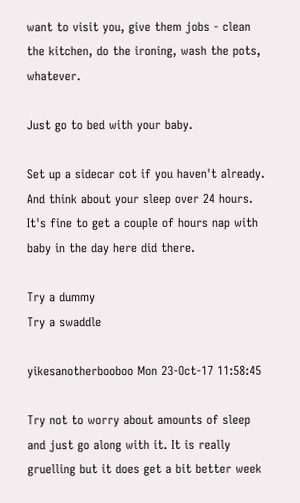want to visit you, give them jobs - clean the kitchen, do the ironing, wash the pots, whatever.

Just go to bed with your baby.

Set up a sidecar cot if you haven't already. And think about your sleep over 24 hours. It's fine to get a couple of hours nap with baby in the day here did there.

Try a dummy
Try a swaddle

yikesanotherbooboo Mon 23-Oct-17 11:58:45

Try not to worry about amounts of sleep and just go along with it. It is really gruelling but it does get a bit better week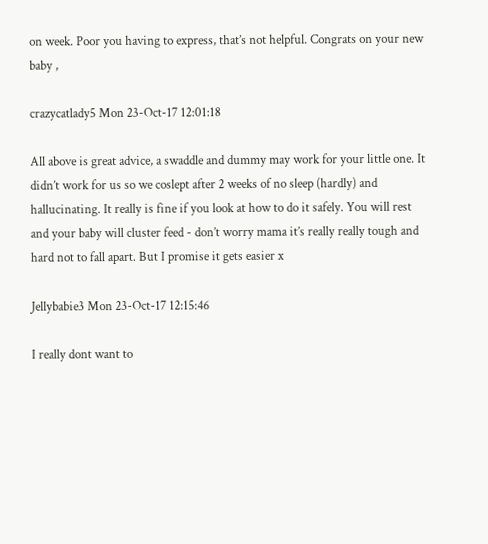on week. Poor you having to express, that’s not helpful. Congrats on your new baby ,

crazycatlady5 Mon 23-Oct-17 12:01:18

All above is great advice, a swaddle and dummy may work for your little one. It didn’t work for us so we coslept after 2 weeks of no sleep (hardly) and hallucinating. It really is fine if you look at how to do it safely. You will rest and your baby will cluster feed - don’t worry mama it’s really really tough and hard not to fall apart. But I promise it gets easier x

Jellybabie3 Mon 23-Oct-17 12:15:46

I really dont want to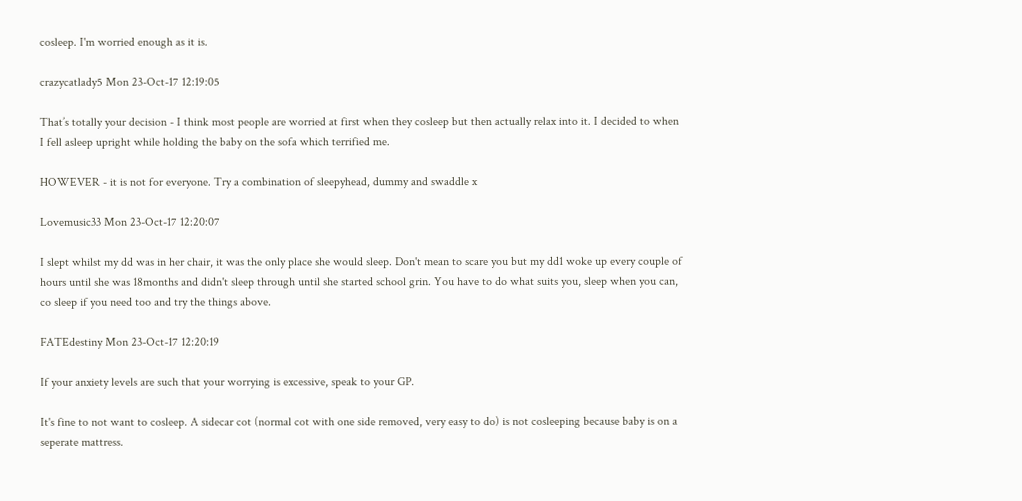cosleep. I'm worried enough as it is.

crazycatlady5 Mon 23-Oct-17 12:19:05

That’s totally your decision - I think most people are worried at first when they cosleep but then actually relax into it. I decided to when I fell asleep upright while holding the baby on the sofa which terrified me.

HOWEVER - it is not for everyone. Try a combination of sleepyhead, dummy and swaddle x

Lovemusic33 Mon 23-Oct-17 12:20:07

I slept whilst my dd was in her chair, it was the only place she would sleep. Don't mean to scare you but my dd1 woke up every couple of hours until she was 18months and didn't sleep through until she started school grin. You have to do what suits you, sleep when you can, co sleep if you need too and try the things above.

FATEdestiny Mon 23-Oct-17 12:20:19

If your anxiety levels are such that your worrying is excessive, speak to your GP.

It's fine to not want to cosleep. A sidecar cot (normal cot with one side removed, very easy to do) is not cosleeping because baby is on a seperate mattress.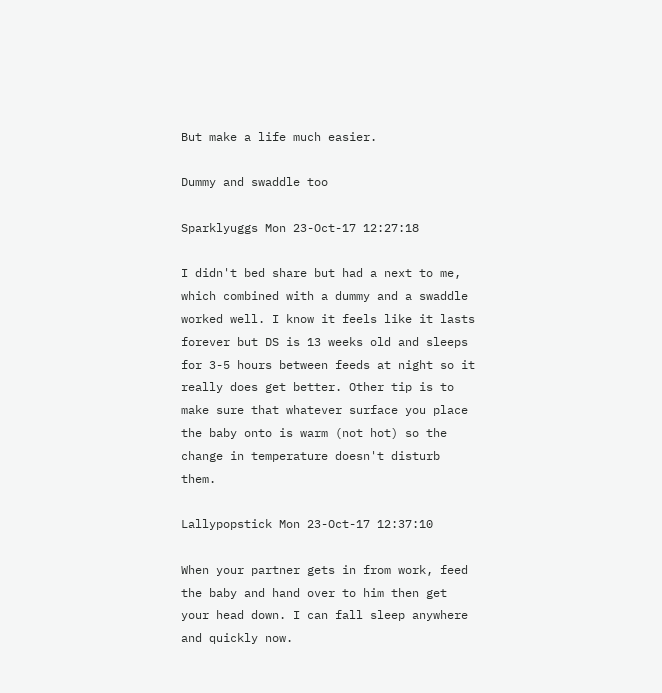But make a life much easier.

Dummy and swaddle too

Sparklyuggs Mon 23-Oct-17 12:27:18

I didn't bed share but had a next to me, which combined with a dummy and a swaddle worked well. I know it feels like it lasts forever but DS is 13 weeks old and sleeps for 3-5 hours between feeds at night so it really does get better. Other tip is to make sure that whatever surface you place the baby onto is warm (not hot) so the change in temperature doesn't disturb them.

Lallypopstick Mon 23-Oct-17 12:37:10

When your partner gets in from work, feed the baby and hand over to him then get your head down. I can fall sleep anywhere and quickly now.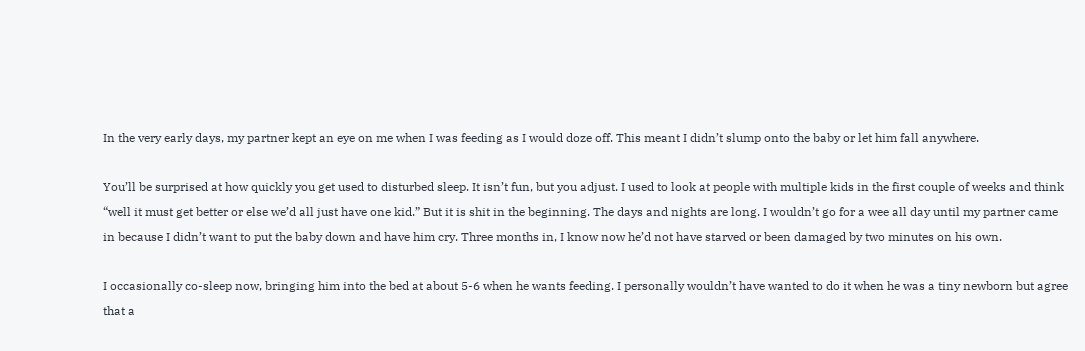In the very early days, my partner kept an eye on me when I was feeding as I would doze off. This meant I didn’t slump onto the baby or let him fall anywhere.

You’ll be surprised at how quickly you get used to disturbed sleep. It isn’t fun, but you adjust. I used to look at people with multiple kids in the first couple of weeks and think “well it must get better or else we’d all just have one kid.” But it is shit in the beginning. The days and nights are long. I wouldn’t go for a wee all day until my partner came in because I didn’t want to put the baby down and have him cry. Three months in, I know now he’d not have starved or been damaged by two minutes on his own.

I occasionally co-sleep now, bringing him into the bed at about 5-6 when he wants feeding. I personally wouldn’t have wanted to do it when he was a tiny newborn but agree that a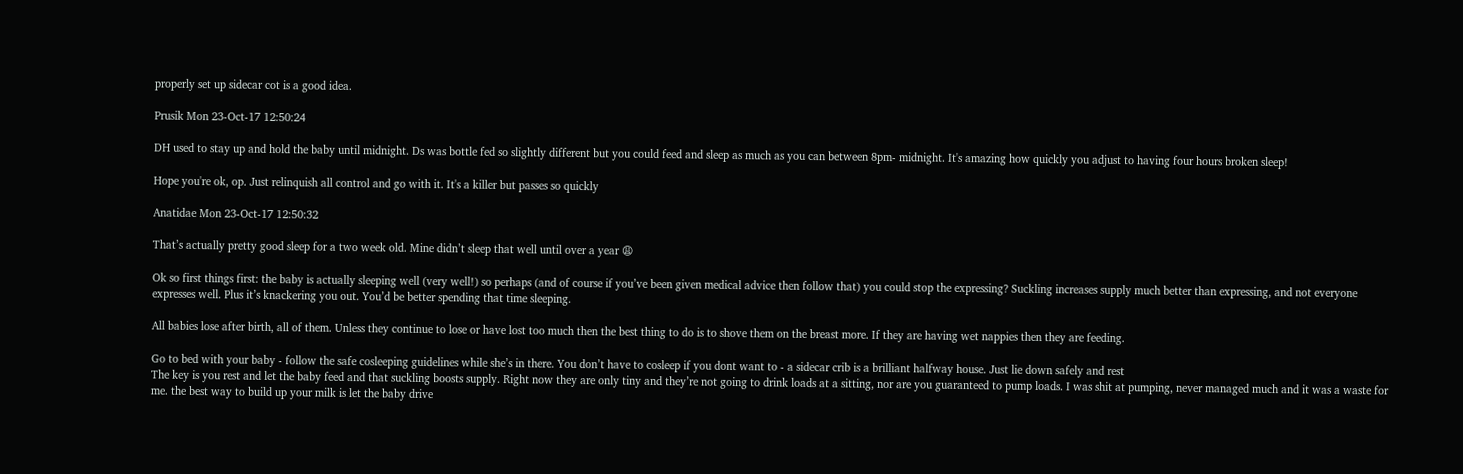properly set up sidecar cot is a good idea.

Prusik Mon 23-Oct-17 12:50:24

DH used to stay up and hold the baby until midnight. Ds was bottle fed so slightly different but you could feed and sleep as much as you can between 8pm- midnight. It's amazing how quickly you adjust to having four hours broken sleep!

Hope you're ok, op. Just relinquish all control and go with it. It's a killer but passes so quickly

Anatidae Mon 23-Oct-17 12:50:32

That’s actually pretty good sleep for a two week old. Mine didn’t sleep that well until over a year 😩

Ok so first things first: the baby is actually sleeping well (very well!) so perhaps (and of course if you’ve been given medical advice then follow that) you could stop the expressing? Suckling increases supply much better than expressing, and not everyone expresses well. Plus it’s knackering you out. You’d be better spending that time sleeping.

All babies lose after birth, all of them. Unless they continue to lose or have lost too much then the best thing to do is to shove them on the breast more. If they are having wet nappies then they are feeding.

Go to bed with your baby - follow the safe cosleeping guidelines while she’s in there. You don’t have to cosleep if you dont want to - a sidecar crib is a brilliant halfway house. Just lie down safely and rest
The key is you rest and let the baby feed and that suckling boosts supply. Right now they are only tiny and they’re not going to drink loads at a sitting, nor are you guaranteed to pump loads. I was shit at pumping, never managed much and it was a waste for me. the best way to build up your milk is let the baby drive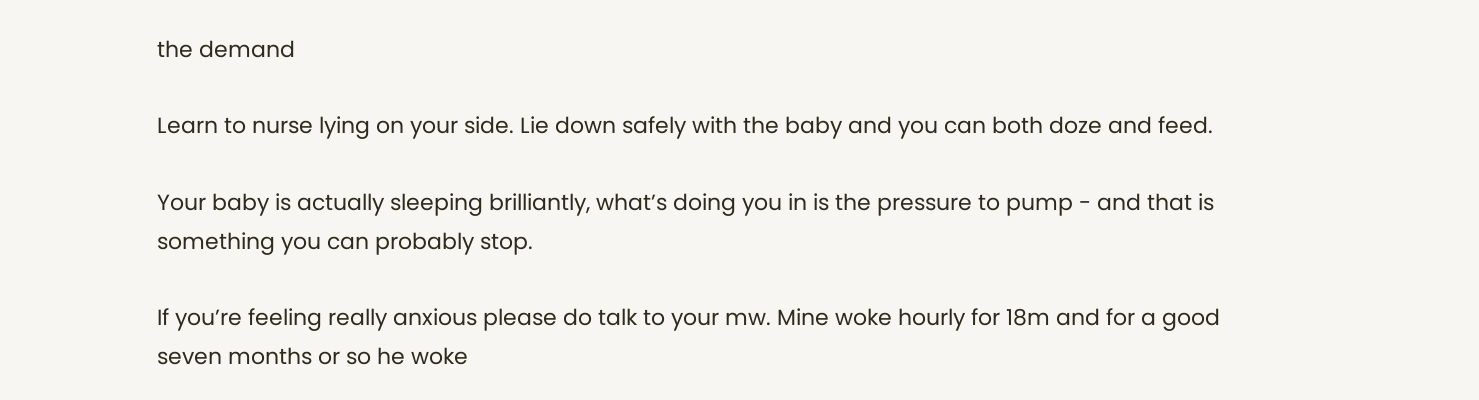the demand

Learn to nurse lying on your side. Lie down safely with the baby and you can both doze and feed.

Your baby is actually sleeping brilliantly, what’s doing you in is the pressure to pump - and that is something you can probably stop.

If you’re feeling really anxious please do talk to your mw. Mine woke hourly for 18m and for a good seven months or so he woke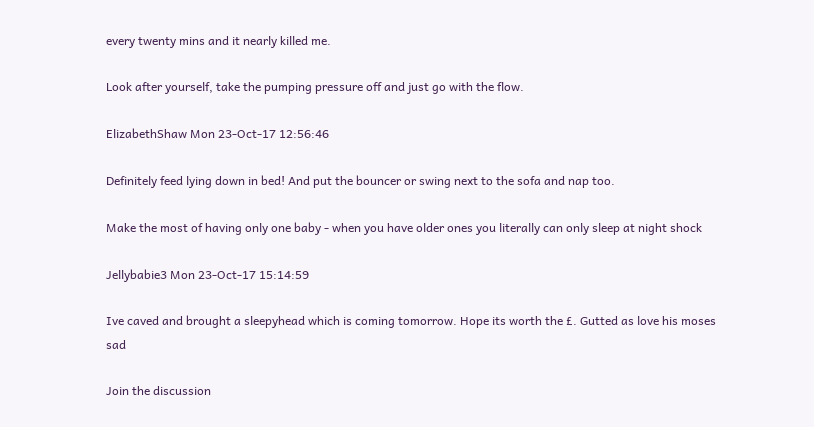every twenty mins and it nearly killed me.

Look after yourself, take the pumping pressure off and just go with the flow.

ElizabethShaw Mon 23-Oct-17 12:56:46

Definitely feed lying down in bed! And put the bouncer or swing next to the sofa and nap too.

Make the most of having only one baby - when you have older ones you literally can only sleep at night shock

Jellybabie3 Mon 23-Oct-17 15:14:59

Ive caved and brought a sleepyhead which is coming tomorrow. Hope its worth the £. Gutted as love his moses sad

Join the discussion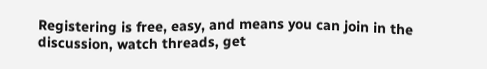Registering is free, easy, and means you can join in the discussion, watch threads, get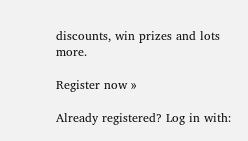discounts, win prizes and lots more.

Register now »

Already registered? Log in with: